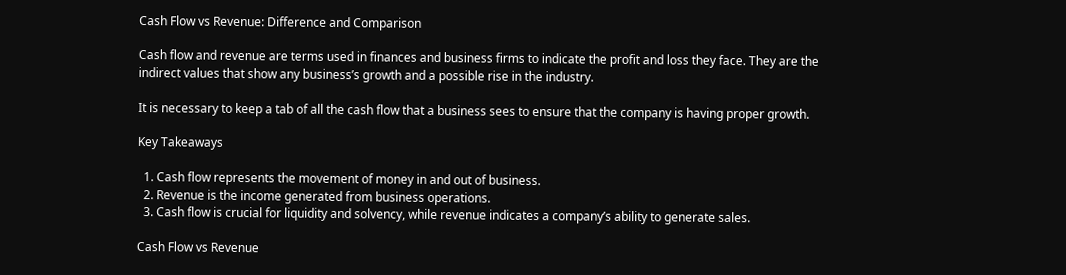Cash Flow vs Revenue: Difference and Comparison

Cash flow and revenue are terms used in finances and business firms to indicate the profit and loss they face. They are the indirect values that show any business’s growth and a possible rise in the industry.

It is necessary to keep a tab of all the cash flow that a business sees to ensure that the company is having proper growth.

Key Takeaways

  1. Cash flow represents the movement of money in and out of business.
  2. Revenue is the income generated from business operations.
  3. Cash flow is crucial for liquidity and solvency, while revenue indicates a company’s ability to generate sales.

Cash Flow vs Revenue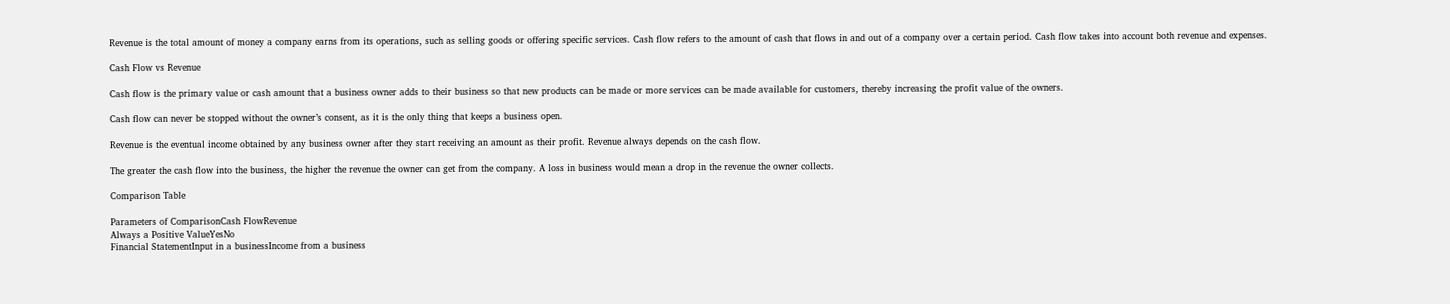Revenue is the total amount of money a company earns from its operations, such as selling goods or offering specific services. Cash flow refers to the amount of cash that flows in and out of a company over a certain period. Cash flow takes into account both revenue and expenses.

Cash Flow vs Revenue

Cash flow is the primary value or cash amount that a business owner adds to their business so that new products can be made or more services can be made available for customers, thereby increasing the profit value of the owners.

Cash flow can never be stopped without the owner’s consent, as it is the only thing that keeps a business open.

Revenue is the eventual income obtained by any business owner after they start receiving an amount as their profit. Revenue always depends on the cash flow.

The greater the cash flow into the business, the higher the revenue the owner can get from the company. A loss in business would mean a drop in the revenue the owner collects.

Comparison Table

Parameters of ComparisonCash FlowRevenue
Always a Positive ValueYesNo
Financial StatementInput in a businessIncome from a business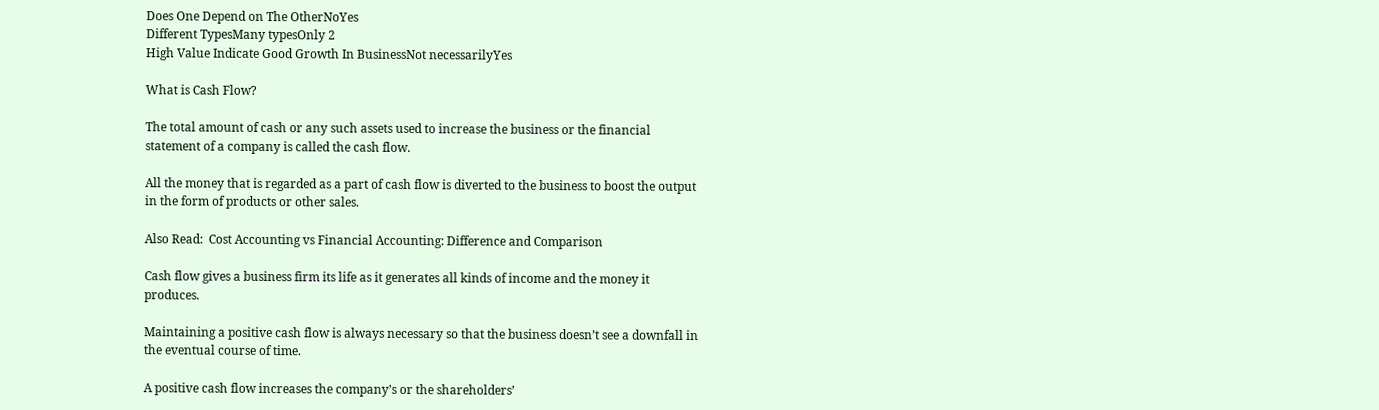Does One Depend on The OtherNoYes
Different TypesMany typesOnly 2
High Value Indicate Good Growth In BusinessNot necessarilyYes

What is Cash Flow?

The total amount of cash or any such assets used to increase the business or the financial statement of a company is called the cash flow.

All the money that is regarded as a part of cash flow is diverted to the business to boost the output in the form of products or other sales.

Also Read:  Cost Accounting vs Financial Accounting: Difference and Comparison

Cash flow gives a business firm its life as it generates all kinds of income and the money it produces.

Maintaining a positive cash flow is always necessary so that the business doesn’t see a downfall in the eventual course of time.

A positive cash flow increases the company’s or the shareholders’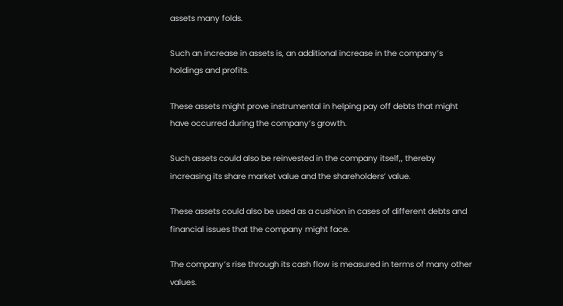assets many folds.

Such an increase in assets is, an additional increase in the company’s holdings and profits.

These assets might prove instrumental in helping pay off debts that might have occurred during the company’s growth.

Such assets could also be reinvested in the company itself,, thereby increasing its share market value and the shareholders’ value.

These assets could also be used as a cushion in cases of different debts and financial issues that the company might face.

The company’s rise through its cash flow is measured in terms of many other values.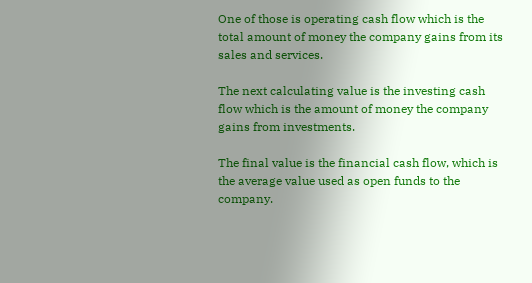One of those is operating cash flow which is the total amount of money the company gains from its sales and services.

The next calculating value is the investing cash flow which is the amount of money the company gains from investments.

The final value is the financial cash flow, which is the average value used as open funds to the company.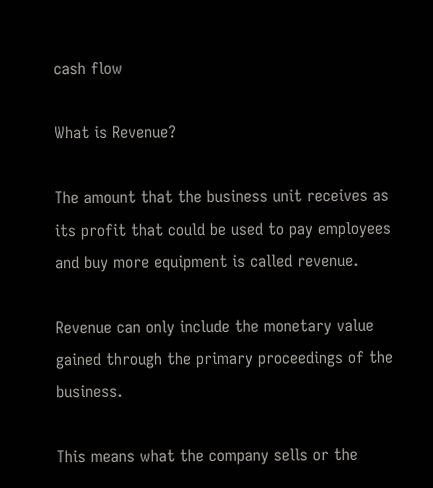cash flow

What is Revenue?

The amount that the business unit receives as its profit that could be used to pay employees and buy more equipment is called revenue.

Revenue can only include the monetary value gained through the primary proceedings of the business.

This means what the company sells or the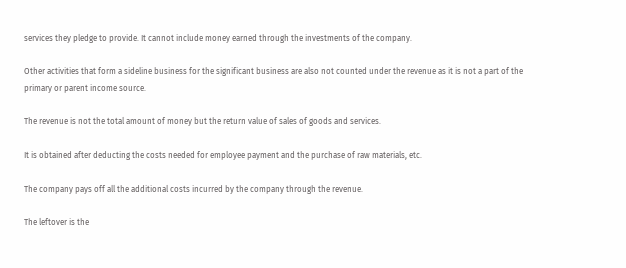services they pledge to provide. It cannot include money earned through the investments of the company.

Other activities that form a sideline business for the significant business are also not counted under the revenue as it is not a part of the primary or parent income source.

The revenue is not the total amount of money but the return value of sales of goods and services.

It is obtained after deducting the costs needed for employee payment and the purchase of raw materials, etc.

The company pays off all the additional costs incurred by the company through the revenue.

The leftover is the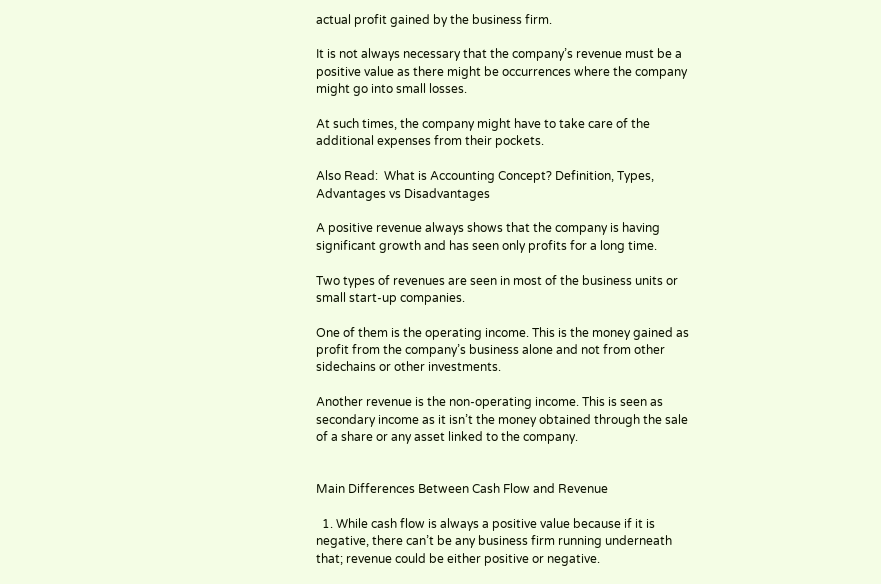actual profit gained by the business firm.

It is not always necessary that the company’s revenue must be a positive value as there might be occurrences where the company might go into small losses.

At such times, the company might have to take care of the additional expenses from their pockets.

Also Read:  What is Accounting Concept? Definition, Types, Advantages vs Disadvantages

A positive revenue always shows that the company is having significant growth and has seen only profits for a long time.

Two types of revenues are seen in most of the business units or small start-up companies.

One of them is the operating income. This is the money gained as profit from the company’s business alone and not from other sidechains or other investments.

Another revenue is the non-operating income. This is seen as secondary income as it isn’t the money obtained through the sale of a share or any asset linked to the company.


Main Differences Between Cash Flow and Revenue

  1. While cash flow is always a positive value because if it is negative, there can’t be any business firm running underneath that; revenue could be either positive or negative.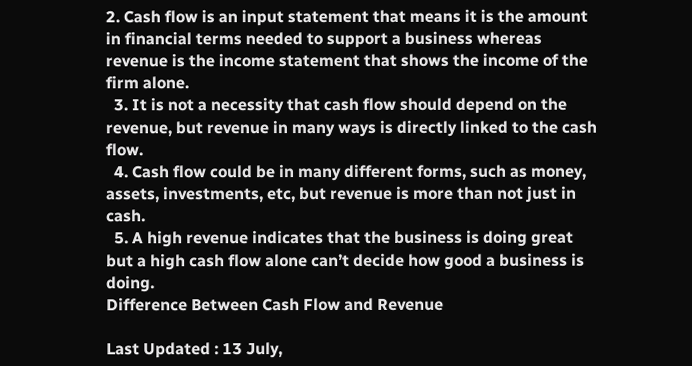2. Cash flow is an input statement that means it is the amount in financial terms needed to support a business whereas revenue is the income statement that shows the income of the firm alone.
  3. It is not a necessity that cash flow should depend on the revenue, but revenue in many ways is directly linked to the cash flow.
  4. Cash flow could be in many different forms, such as money, assets, investments, etc, but revenue is more than not just in cash.
  5. A high revenue indicates that the business is doing great but a high cash flow alone can’t decide how good a business is doing.
Difference Between Cash Flow and Revenue

Last Updated : 13 July,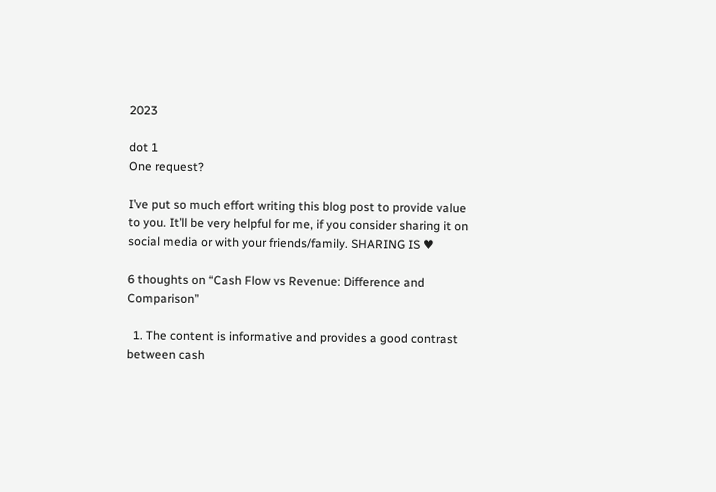2023

dot 1
One request?

I’ve put so much effort writing this blog post to provide value to you. It’ll be very helpful for me, if you consider sharing it on social media or with your friends/family. SHARING IS ♥

6 thoughts on “Cash Flow vs Revenue: Difference and Comparison”

  1. The content is informative and provides a good contrast between cash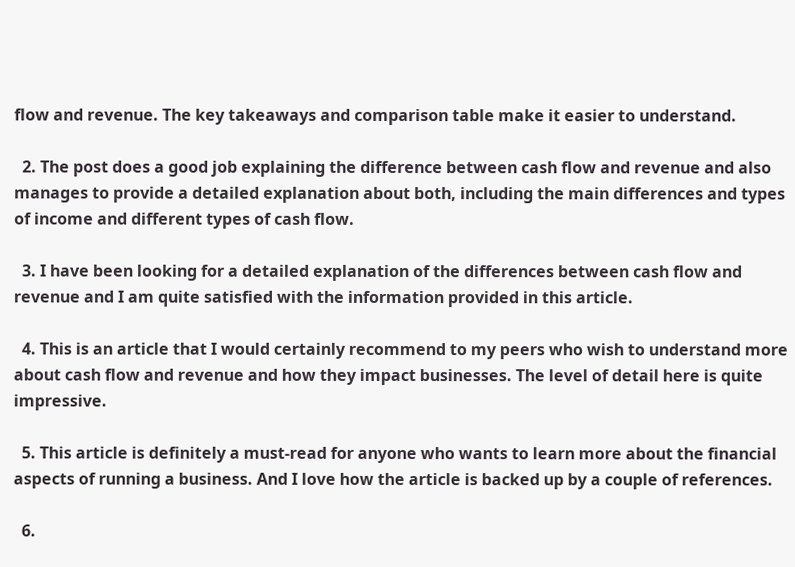flow and revenue. The key takeaways and comparison table make it easier to understand.

  2. The post does a good job explaining the difference between cash flow and revenue and also manages to provide a detailed explanation about both, including the main differences and types of income and different types of cash flow.

  3. I have been looking for a detailed explanation of the differences between cash flow and revenue and I am quite satisfied with the information provided in this article.

  4. This is an article that I would certainly recommend to my peers who wish to understand more about cash flow and revenue and how they impact businesses. The level of detail here is quite impressive.

  5. This article is definitely a must-read for anyone who wants to learn more about the financial aspects of running a business. And I love how the article is backed up by a couple of references.

  6.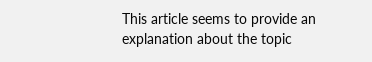This article seems to provide an explanation about the topic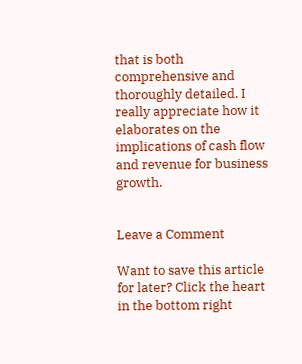that is both comprehensive and thoroughly detailed. I really appreciate how it elaborates on the implications of cash flow and revenue for business growth.


Leave a Comment

Want to save this article for later? Click the heart in the bottom right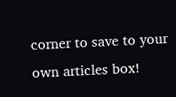corner to save to your own articles box!